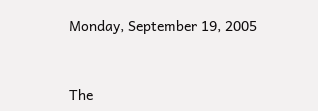Monday, September 19, 2005


The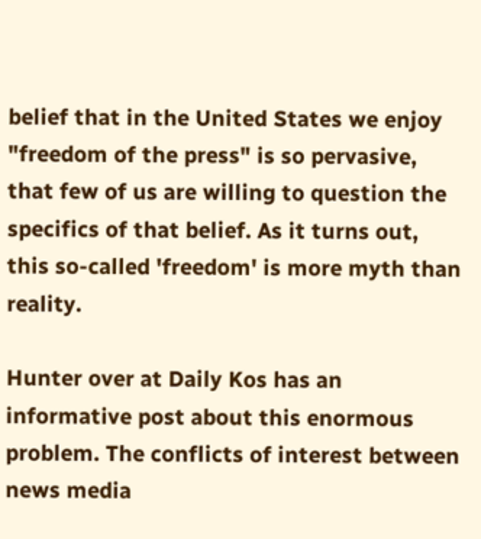belief that in the United States we enjoy "freedom of the press" is so pervasive, that few of us are willing to question the specifics of that belief. As it turns out, this so-called 'freedom' is more myth than reality.

Hunter over at Daily Kos has an informative post about this enormous problem. The conflicts of interest between news media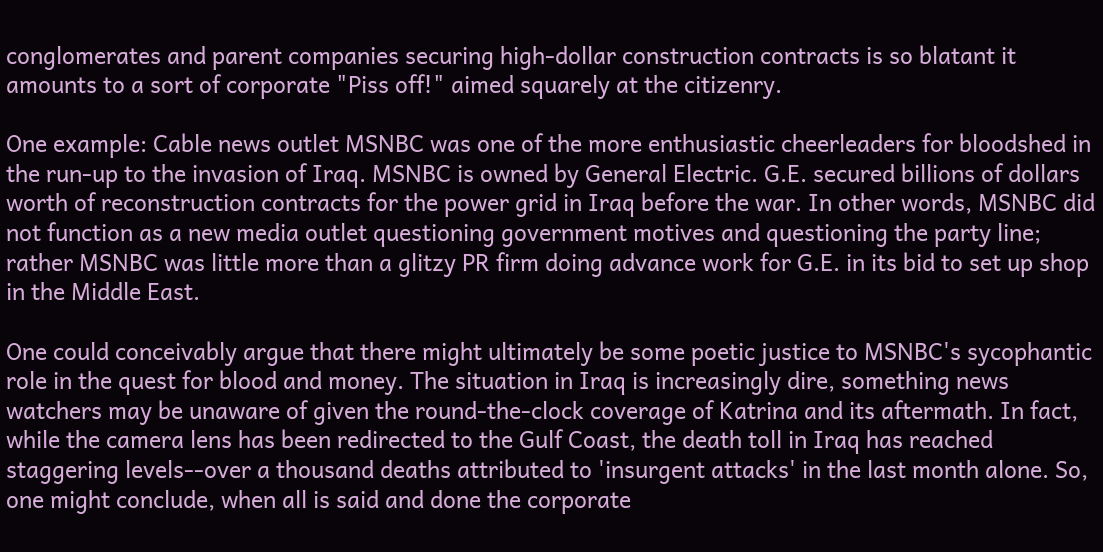conglomerates and parent companies securing high-dollar construction contracts is so blatant it amounts to a sort of corporate "Piss off!" aimed squarely at the citizenry.

One example: Cable news outlet MSNBC was one of the more enthusiastic cheerleaders for bloodshed in the run-up to the invasion of Iraq. MSNBC is owned by General Electric. G.E. secured billions of dollars worth of reconstruction contracts for the power grid in Iraq before the war. In other words, MSNBC did not function as a new media outlet questioning government motives and questioning the party line; rather MSNBC was little more than a glitzy PR firm doing advance work for G.E. in its bid to set up shop in the Middle East.

One could conceivably argue that there might ultimately be some poetic justice to MSNBC's sycophantic role in the quest for blood and money. The situation in Iraq is increasingly dire, something news watchers may be unaware of given the round-the-clock coverage of Katrina and its aftermath. In fact, while the camera lens has been redirected to the Gulf Coast, the death toll in Iraq has reached staggering levels--over a thousand deaths attributed to 'insurgent attacks' in the last month alone. So, one might conclude, when all is said and done the corporate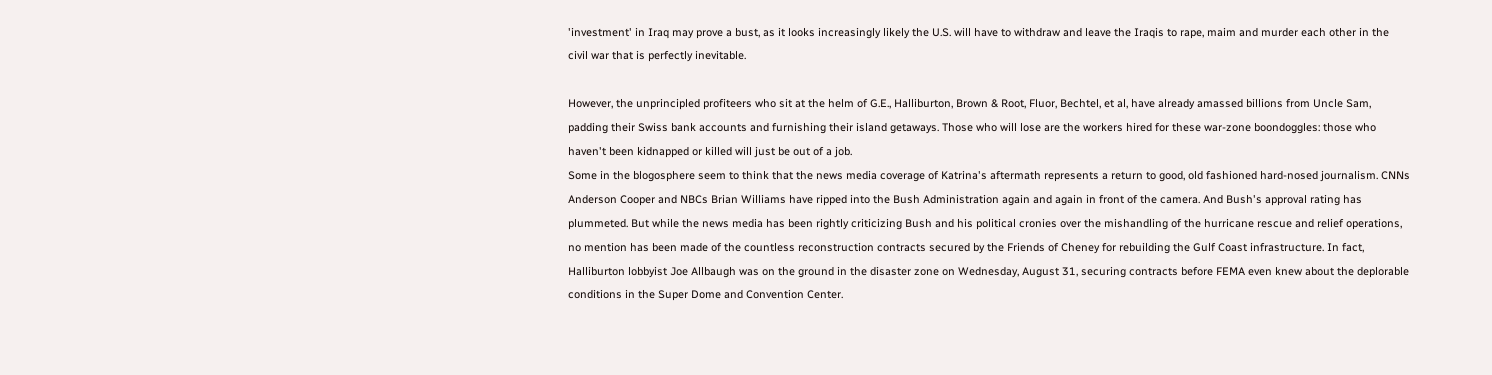'investment' in Iraq may prove a bust, as it looks increasingly likely the U.S. will have to withdraw and leave the Iraqis to rape, maim and murder each other in the civil war that is perfectly inevitable.

However, the unprincipled profiteers who sit at the helm of G.E., Halliburton, Brown & Root, Fluor, Bechtel, et al, have already amassed billions from Uncle Sam, padding their Swiss bank accounts and furnishing their island getaways. Those who will lose are the workers hired for these war-zone boondoggles: those who haven't been kidnapped or killed will just be out of a job.
Some in the blogosphere seem to think that the news media coverage of Katrina's aftermath represents a return to good, old fashioned hard-nosed journalism. CNNs Anderson Cooper and NBCs Brian Williams have ripped into the Bush Administration again and again in front of the camera. And Bush's approval rating has plummeted. But while the news media has been rightly criticizing Bush and his political cronies over the mishandling of the hurricane rescue and relief operations, no mention has been made of the countless reconstruction contracts secured by the Friends of Cheney for rebuilding the Gulf Coast infrastructure. In fact, Halliburton lobbyist Joe Allbaugh was on the ground in the disaster zone on Wednesday, August 31, securing contracts before FEMA even knew about the deplorable conditions in the Super Dome and Convention Center.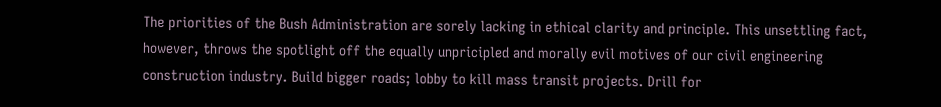The priorities of the Bush Administration are sorely lacking in ethical clarity and principle. This unsettling fact, however, throws the spotlight off the equally unpricipled and morally evil motives of our civil engineering construction industry. Build bigger roads; lobby to kill mass transit projects. Drill for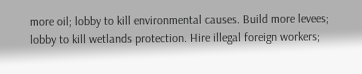more oil; lobby to kill environmental causes. Build more levees; lobby to kill wetlands protection. Hire illegal foreign workers;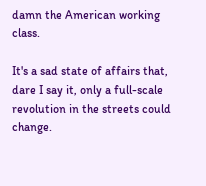damn the American working class.

It's a sad state of affairs that, dare I say it, only a full-scale revolution in the streets could change.